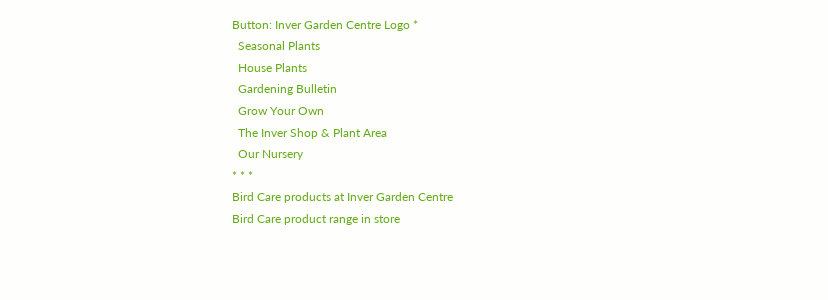Button: Inver Garden Centre Logo *
  Seasonal Plants
  House Plants
  Gardening Bulletin
  Grow Your Own
  The Inver Shop & Plant Area
  Our Nursery
* * *
Bird Care products at Inver Garden Centre
Bird Care product range in store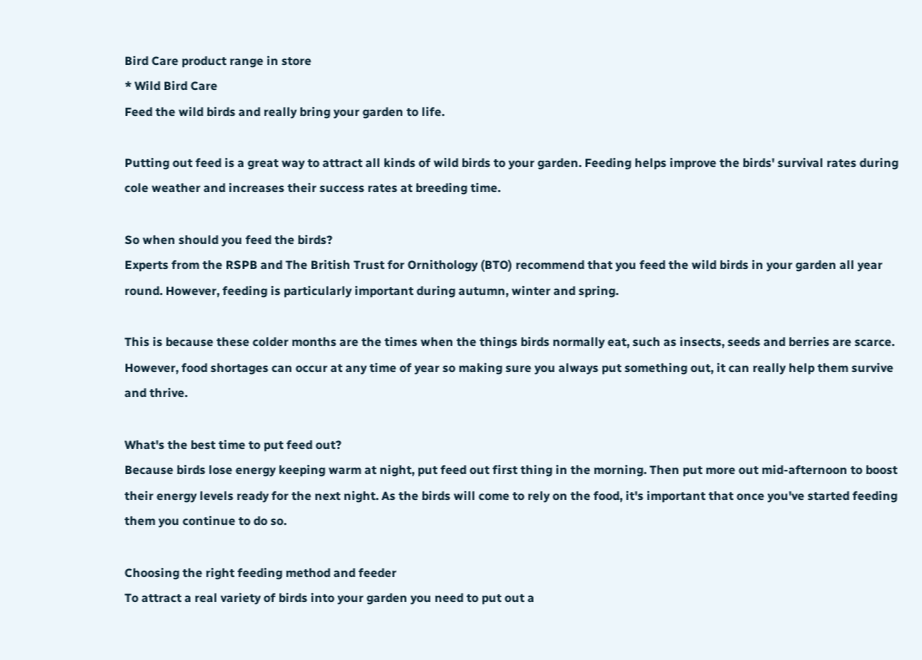Bird Care product range in store
* Wild Bird Care
Feed the wild birds and really bring your garden to life.

Putting out feed is a great way to attract all kinds of wild birds to your garden. Feeding helps improve the birds' survival rates during cole weather and increases their success rates at breeding time.

So when should you feed the birds?
Experts from the RSPB and The British Trust for Ornithology (BTO) recommend that you feed the wild birds in your garden all year round. However, feeding is particularly important during autumn, winter and spring.

This is because these colder months are the times when the things birds normally eat, such as insects, seeds and berries are scarce. However, food shortages can occur at any time of year so making sure you always put something out, it can really help them survive and thrive.

What's the best time to put feed out?
Because birds lose energy keeping warm at night, put feed out first thing in the morning. Then put more out mid-afternoon to boost their energy levels ready for the next night. As the birds will come to rely on the food, it's important that once you've started feeding them you continue to do so.

Choosing the right feeding method and feeder
To attract a real variety of birds into your garden you need to put out a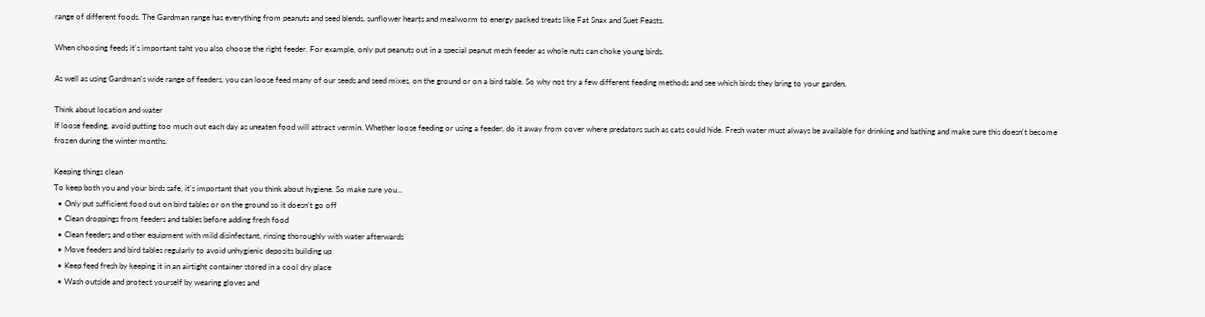range of different foods. The Gardman range has everything from peanuts and seed blends, sunflower hearts and mealworm to energy packed treats like Fat Snax and Suet Feasts.

When choosing feeds it's important taht you also choose the right feeder. For example, only put peanuts out in a special peanut mesh feeder as whole nuts can choke young birds.

As well as using Gardman's wide range of feeders, you can loose feed many of our seeds and seed mixes, on the ground or on a bird table. So why not try a few different feeding methods and see which birds they bring to your garden.

Think about location and water
If loose feeding, avoid putting too much out each day as uneaten food will attract vermin. Whether loose feeding or using a feeder, do it away from cover where predators such as cats could hide. Fresh water must always be available for drinking and bathing and make sure this doesn't become frozen during the winter months.

Keeping things clean
To keep both you and your birds safe, it's important that you think about hygiene. So make sure you...
  • Only put sufficient food out on bird tables or on the ground so it doesn't go off
  • Clean droppings from feeders and tables before adding fresh food
  • Clean feeders and other equipment with mild disinfectant, rinsing thoroughly with water afterwards
  • Move feeders and bird tables regularly to avoid unhygienic deposits building up
  • Keep feed fresh by keeping it in an airtight container stored in a cool dry place
  • Wash outside and protect yourself by wearing gloves and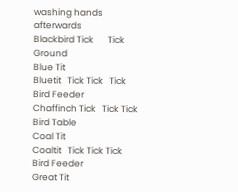washing hands afterwards
Blackbird Tick       Tick Ground
Blue Tit
Bluetit   Tick Tick   Tick Bird Feeder
Chaffinch Tick   Tick Tick   Bird Table
Coal Tit
Coaltit   Tick Tick Tick   Bird Feeder
Great Tit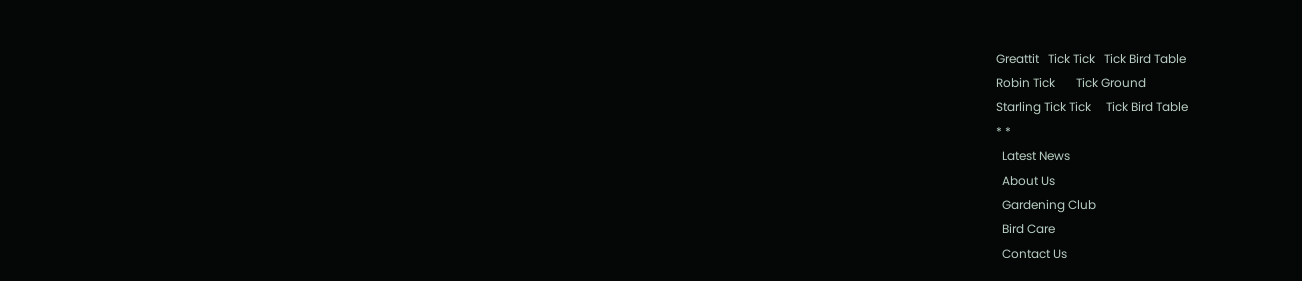Greattit   Tick Tick   Tick Bird Table
Robin Tick       Tick Ground
Starling Tick Tick     Tick Bird Table
* *
  Latest News
  About Us
  Gardening Club
  Bird Care
  Contact Us